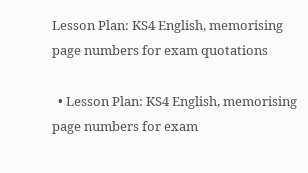Lesson Plan: KS4 English, memorising page numbers for exam quotations

  • Lesson Plan: KS4 English, memorising page numbers for exam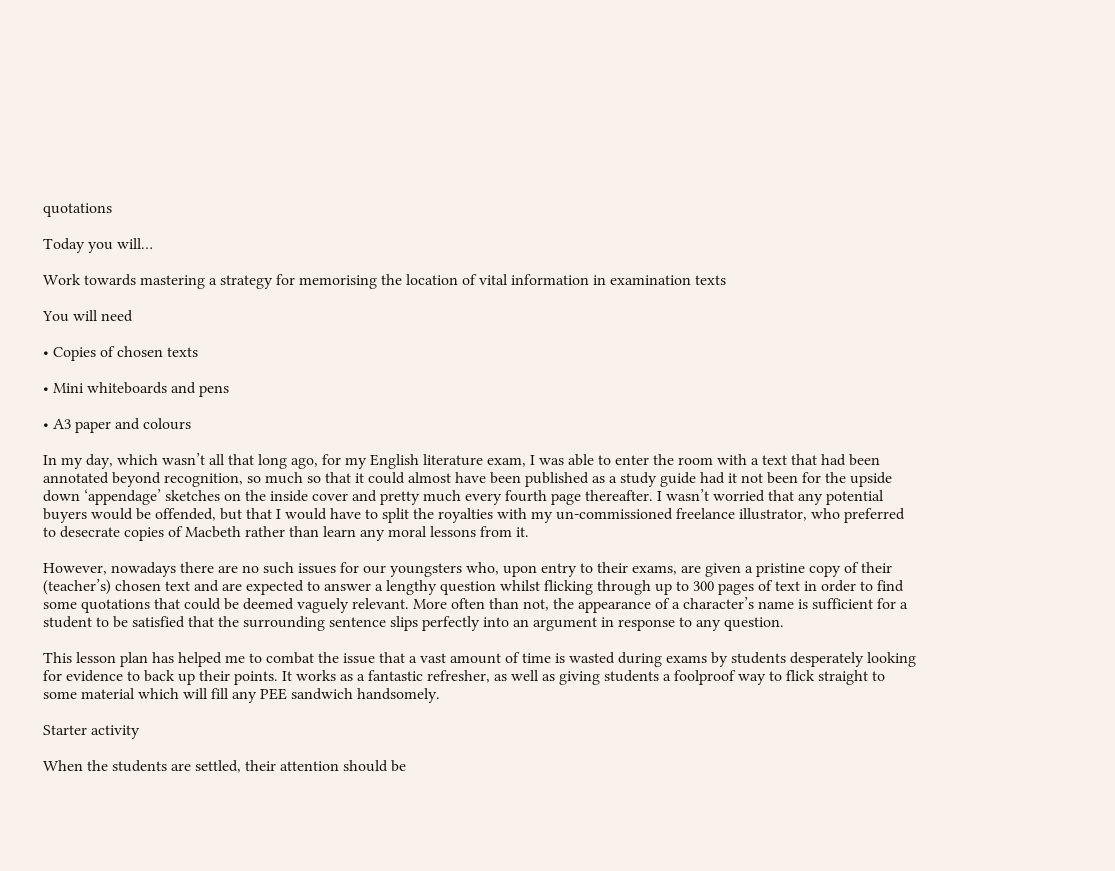quotations

Today you will…

Work towards mastering a strategy for memorising the location of vital information in examination texts

You will need

• Copies of chosen texts

• Mini whiteboards and pens

• A3 paper and colours

In my day, which wasn’t all that long ago, for my English literature exam, I was able to enter the room with a text that had been annotated beyond recognition, so much so that it could almost have been published as a study guide had it not been for the upside down ‘appendage’ sketches on the inside cover and pretty much every fourth page thereafter. I wasn’t worried that any potential buyers would be offended, but that I would have to split the royalties with my un-commissioned freelance illustrator, who preferred to desecrate copies of Macbeth rather than learn any moral lessons from it.

However, nowadays there are no such issues for our youngsters who, upon entry to their exams, are given a pristine copy of their (teacher’s) chosen text and are expected to answer a lengthy question whilst flicking through up to 300 pages of text in order to find some quotations that could be deemed vaguely relevant. More often than not, the appearance of a character’s name is sufficient for a student to be satisfied that the surrounding sentence slips perfectly into an argument in response to any question.

This lesson plan has helped me to combat the issue that a vast amount of time is wasted during exams by students desperately looking for evidence to back up their points. It works as a fantastic refresher, as well as giving students a foolproof way to flick straight to some material which will fill any PEE sandwich handsomely.

Starter activity

When the students are settled, their attention should be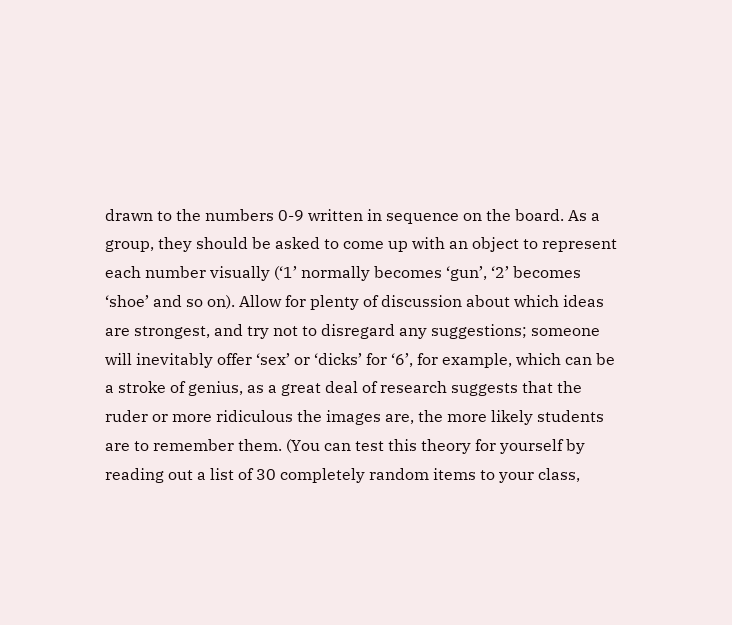drawn to the numbers 0-9 written in sequence on the board. As a group, they should be asked to come up with an object to represent each number visually (‘1’ normally becomes ‘gun’, ‘2’ becomes ‘shoe’ and so on). Allow for plenty of discussion about which ideas are strongest, and try not to disregard any suggestions; someone will inevitably offer ‘sex’ or ‘dicks’ for ‘6’, for example, which can be a stroke of genius, as a great deal of research suggests that the ruder or more ridiculous the images are, the more likely students are to remember them. (You can test this theory for yourself by reading out a list of 30 completely random items to your class,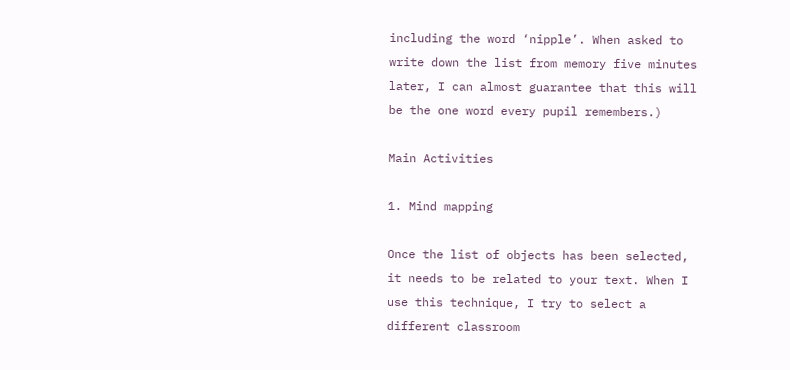including the word ‘nipple’. When asked to write down the list from memory five minutes later, I can almost guarantee that this will be the one word every pupil remembers.)

Main Activities

1. Mind mapping

Once the list of objects has been selected, it needs to be related to your text. When I use this technique, I try to select a different classroom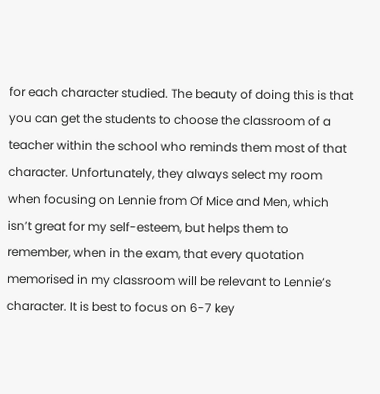for each character studied. The beauty of doing this is that you can get the students to choose the classroom of a teacher within the school who reminds them most of that character. Unfortunately, they always select my room when focusing on Lennie from Of Mice and Men, which isn’t great for my self-esteem, but helps them to remember, when in the exam, that every quotation memorised in my classroom will be relevant to Lennie’s character. It is best to focus on 6-7 key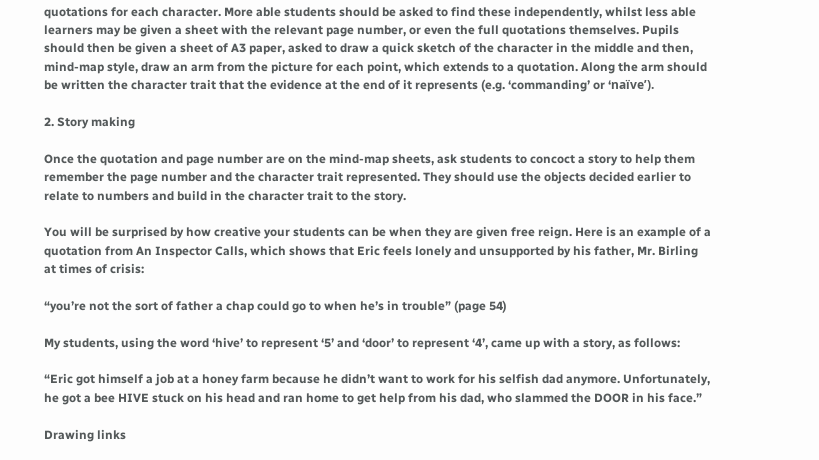quotations for each character. More able students should be asked to find these independently, whilst less able learners may be given a sheet with the relevant page number, or even the full quotations themselves. Pupils should then be given a sheet of A3 paper, asked to draw a quick sketch of the character in the middle and then, mind-map style, draw an arm from the picture for each point, which extends to a quotation. Along the arm should be written the character trait that the evidence at the end of it represents (e.g. ‘commanding’ or ‘naïve’).

2. Story making

Once the quotation and page number are on the mind-map sheets, ask students to concoct a story to help them remember the page number and the character trait represented. They should use the objects decided earlier to relate to numbers and build in the character trait to the story.

You will be surprised by how creative your students can be when they are given free reign. Here is an example of a quotation from An Inspector Calls, which shows that Eric feels lonely and unsupported by his father, Mr. Birling at times of crisis:

“you’re not the sort of father a chap could go to when he’s in trouble” (page 54)

My students, using the word ‘hive’ to represent ‘5’ and ‘door’ to represent ‘4’, came up with a story, as follows:

“Eric got himself a job at a honey farm because he didn’t want to work for his selfish dad anymore. Unfortunately, he got a bee HIVE stuck on his head and ran home to get help from his dad, who slammed the DOOR in his face.”

Drawing links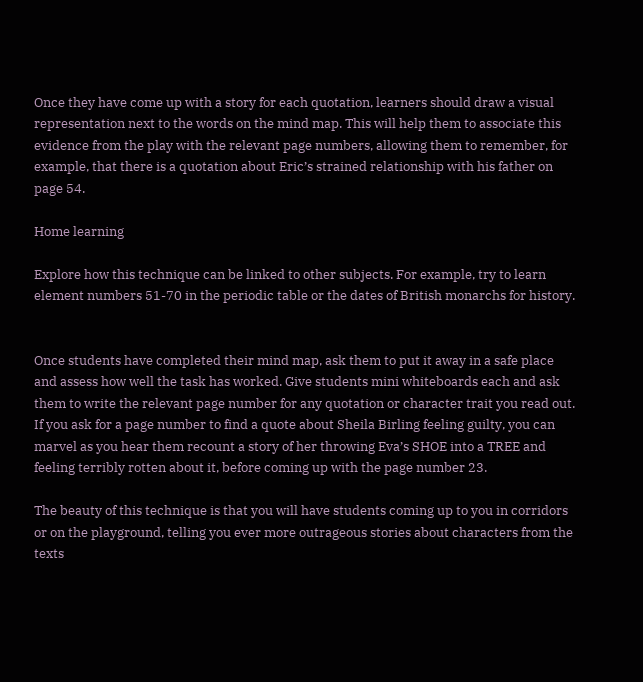Once they have come up with a story for each quotation, learners should draw a visual representation next to the words on the mind map. This will help them to associate this evidence from the play with the relevant page numbers, allowing them to remember, for example, that there is a quotation about Eric’s strained relationship with his father on page 54.

Home learning

Explore how this technique can be linked to other subjects. For example, try to learn element numbers 51-70 in the periodic table or the dates of British monarchs for history.


Once students have completed their mind map, ask them to put it away in a safe place and assess how well the task has worked. Give students mini whiteboards each and ask them to write the relevant page number for any quotation or character trait you read out. If you ask for a page number to find a quote about Sheila Birling feeling guilty, you can marvel as you hear them recount a story of her throwing Eva’s SHOE into a TREE and feeling terribly rotten about it, before coming up with the page number 23.

The beauty of this technique is that you will have students coming up to you in corridors or on the playground, telling you ever more outrageous stories about characters from the texts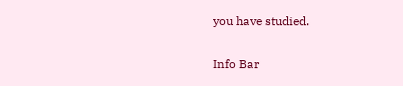you have studied.

Info Bar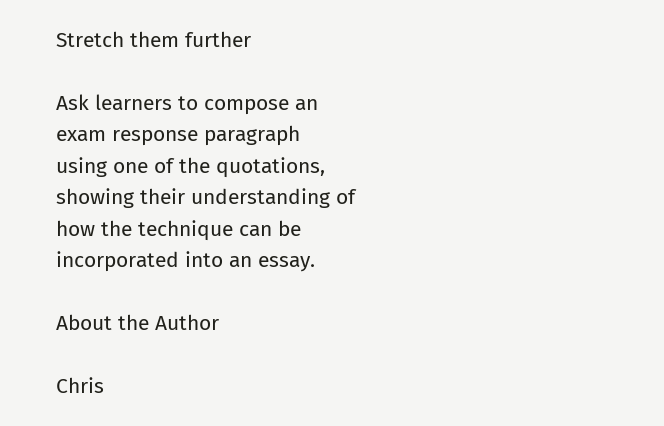Stretch them further

Ask learners to compose an exam response paragraph using one of the quotations, showing their understanding of how the technique can be incorporated into an essay.

About the Author

Chris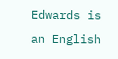Edwards is an English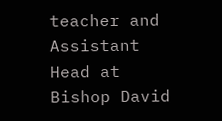teacher and Assistant Head at Bishop David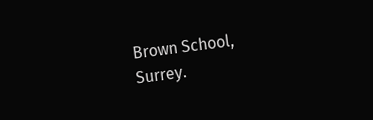Brown School, Surrey.